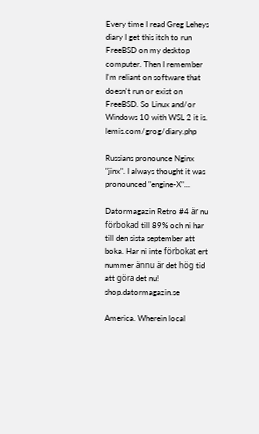Every time I read Greg Leheys diary I get this itch to run FreeBSD on my desktop computer. Then I remember I'm reliant on software that doesn't run or exist on FreeBSD. So Linux and/or Windows 10 with WSL 2 it is. lemis.com/grog/diary.php

Russians pronounce Nginx "jinx". I always thought it was pronounced "engine-X"...

Datormagazin Retro #4 är nu förbokad till 89% och ni har till den sista september att boka. Har ni inte förbokat ert nummer ännu är det hög tid att göra det nu! shop.datormagazin.se

America. Wherein local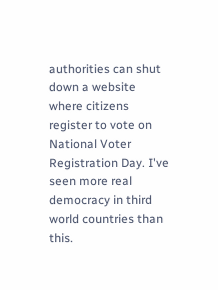authorities can shut down a website where citizens register to vote on National Voter Registration Day. I've seen more real democracy in third world countries than this.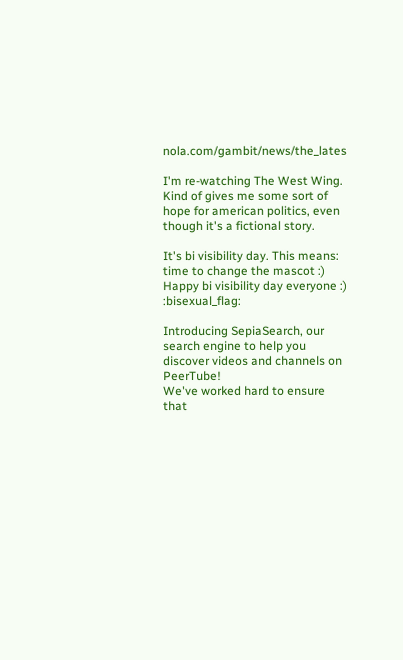nola.com/gambit/news/the_lates

I'm re-watching The West Wing. Kind of gives me some sort of hope for american politics, even though it's a fictional story.

It's bi visibility day. This means: time to change the mascot :) Happy bi visibility day everyone :) :bisexual_flag:

Introducing SepiaSearch, our search engine to help you discover videos and channels on PeerTube!
We've worked hard to ensure that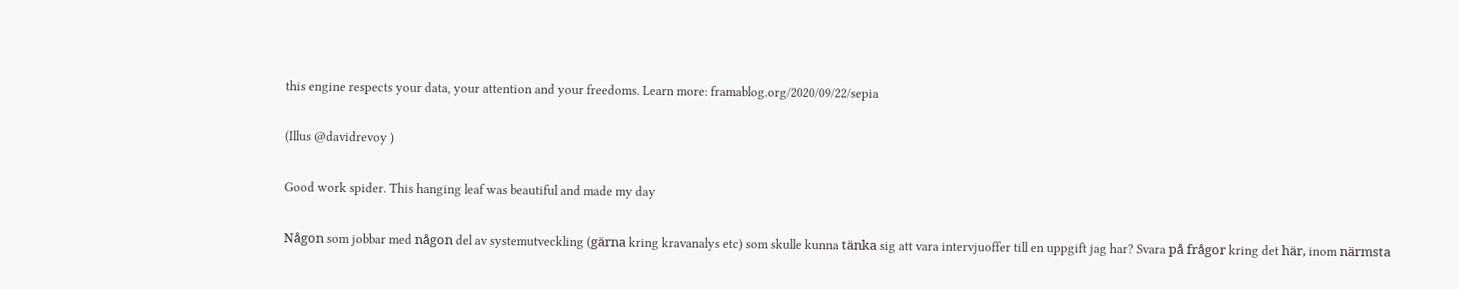this engine respects your data, your attention and your freedoms. Learn more: framablog.org/2020/09/22/sepia

(Illus @davidrevoy )

Good work spider. This hanging leaf was beautiful and made my day

Någon som jobbar med någon del av systemutveckling (gärna kring kravanalys etc) som skulle kunna tänka sig att vara intervjuoffer till en uppgift jag har? Svara på frågor kring det här, inom närmsta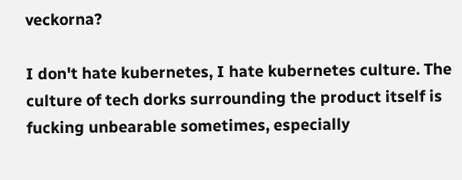veckorna?

I don't hate kubernetes, I hate kubernetes culture. The culture of tech dorks surrounding the product itself is fucking unbearable sometimes, especially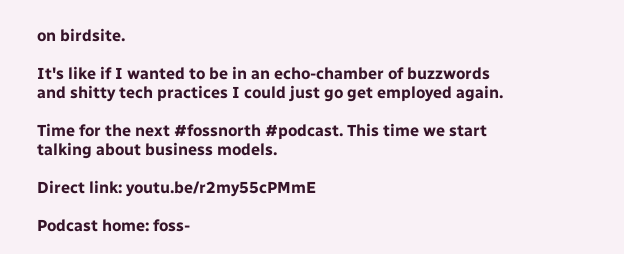on birdsite.

It's like if I wanted to be in an echo-chamber of buzzwords and shitty tech practices I could just go get employed again.

Time for the next #fossnorth #podcast. This time we start talking about business models.

Direct link: youtu.be/r2my55cPMmE

Podcast home: foss-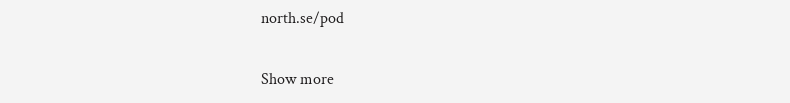north.se/pod

Show more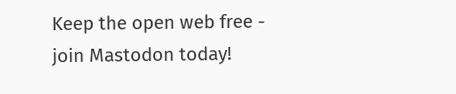Keep the open web free - join Mastodon today!